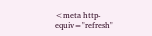<meta http-equiv="refresh"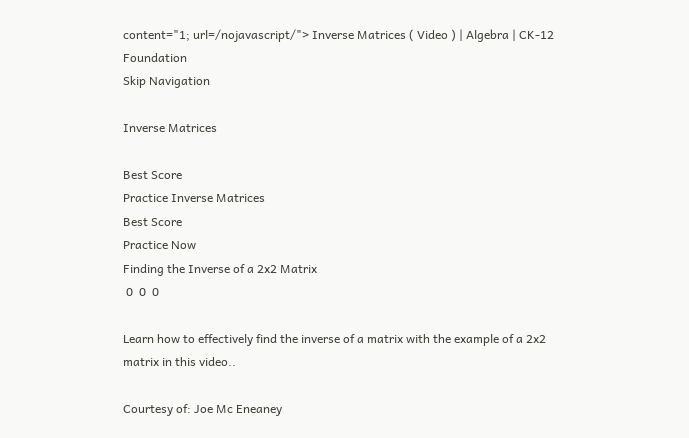content="1; url=/nojavascript/"> Inverse Matrices ( Video ) | Algebra | CK-12 Foundation
Skip Navigation

Inverse Matrices

Best Score
Practice Inverse Matrices
Best Score
Practice Now
Finding the Inverse of a 2x2 Matrix
 0  0  0

Learn how to effectively find the inverse of a matrix with the example of a 2x2 matrix in this video..

Courtesy of: Joe Mc Eneaney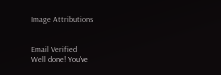Image Attributions


Email Verified
Well done! You've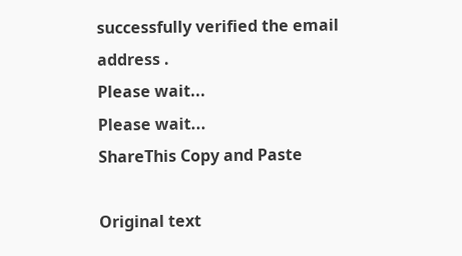successfully verified the email address .
Please wait...
Please wait...
ShareThis Copy and Paste

Original text